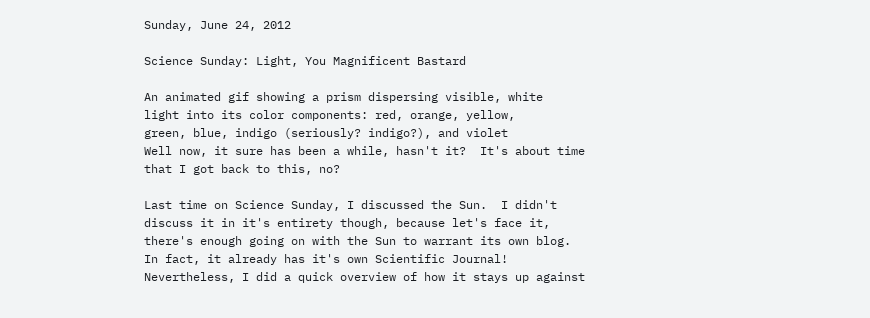Sunday, June 24, 2012

Science Sunday: Light, You Magnificent Bastard

An animated gif showing a prism dispersing visible, white
light into its color components: red, orange, yellow,
green, blue, indigo (seriously? indigo?), and violet
Well now, it sure has been a while, hasn't it?  It's about time that I got back to this, no?

Last time on Science Sunday, I discussed the Sun.  I didn't discuss it in it's entirety though, because let's face it, there's enough going on with the Sun to warrant its own blog.  In fact, it already has it's own Scientific Journal!  Nevertheless, I did a quick overview of how it stays up against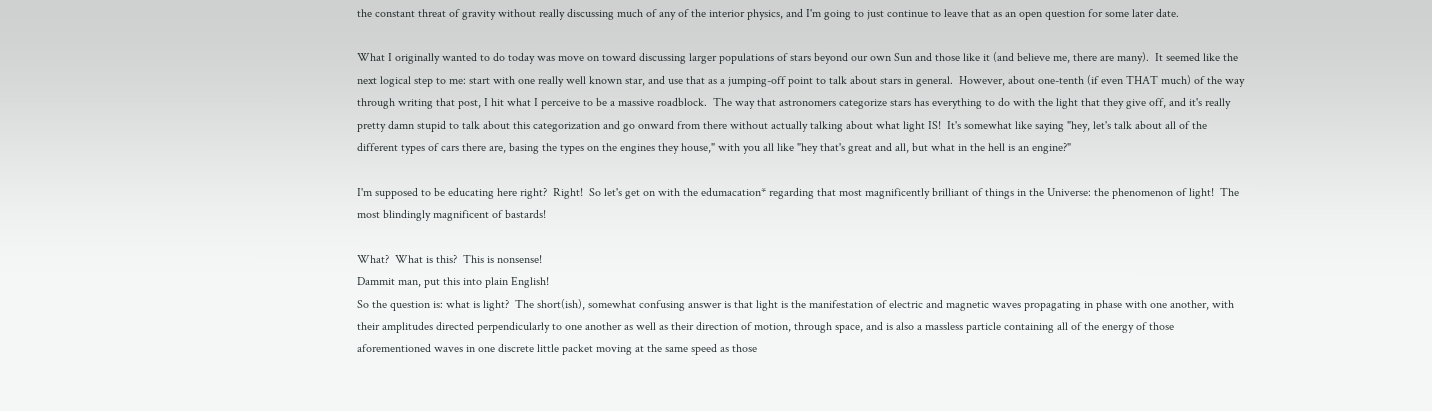the constant threat of gravity without really discussing much of any of the interior physics, and I'm going to just continue to leave that as an open question for some later date.

What I originally wanted to do today was move on toward discussing larger populations of stars beyond our own Sun and those like it (and believe me, there are many).  It seemed like the next logical step to me: start with one really well known star, and use that as a jumping-off point to talk about stars in general.  However, about one-tenth (if even THAT much) of the way through writing that post, I hit what I perceive to be a massive roadblock.  The way that astronomers categorize stars has everything to do with the light that they give off, and it's really pretty damn stupid to talk about this categorization and go onward from there without actually talking about what light IS!  It's somewhat like saying "hey, let's talk about all of the different types of cars there are, basing the types on the engines they house," with you all like "hey that's great and all, but what in the hell is an engine?"

I'm supposed to be educating here right?  Right!  So let's get on with the edumacation* regarding that most magnificently brilliant of things in the Universe: the phenomenon of light!  The most blindingly magnificent of bastards!

What?  What is this?  This is nonsense!
Dammit man, put this into plain English!
So the question is: what is light?  The short(ish), somewhat confusing answer is that light is the manifestation of electric and magnetic waves propagating in phase with one another, with their amplitudes directed perpendicularly to one another as well as their direction of motion, through space, and is also a massless particle containing all of the energy of those aforementioned waves in one discrete little packet moving at the same speed as those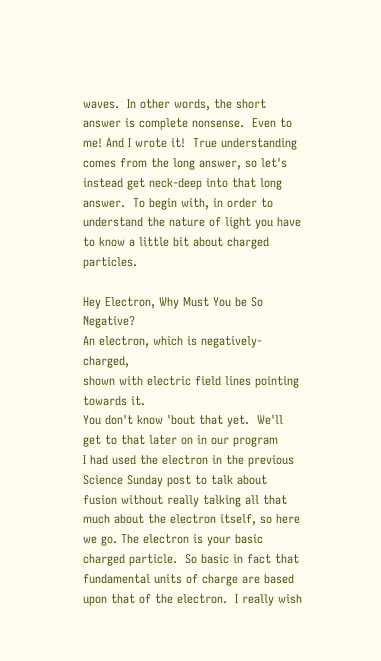waves.  In other words, the short answer is complete nonsense.  Even to me! And I wrote it!  True understanding comes from the long answer, so let's instead get neck-deep into that long answer.  To begin with, in order to understand the nature of light you have to know a little bit about charged particles.

Hey Electron, Why Must You be So Negative?
An electron, which is negatively-charged,
shown with electric field lines pointing towards it.
You don't know 'bout that yet.  We'll get to that later on in our program
I had used the electron in the previous Science Sunday post to talk about fusion without really talking all that much about the electron itself, so here we go. The electron is your basic charged particle.  So basic in fact that fundamental units of charge are based upon that of the electron.  I really wish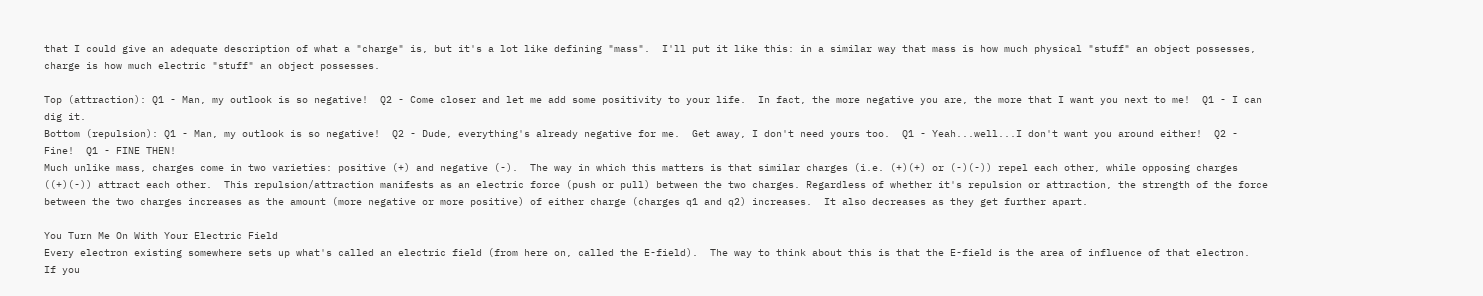that I could give an adequate description of what a "charge" is, but it's a lot like defining "mass".  I'll put it like this: in a similar way that mass is how much physical "stuff" an object possesses, charge is how much electric "stuff" an object possesses.

Top (attraction): Q1 - Man, my outlook is so negative!  Q2 - Come closer and let me add some positivity to your life.  In fact, the more negative you are, the more that I want you next to me!  Q1 - I can dig it.
Bottom (repulsion): Q1 - Man, my outlook is so negative!  Q2 - Dude, everything's already negative for me.  Get away, I don't need yours too.  Q1 - Yeah...well...I don't want you around either!  Q2 - Fine!  Q1 - FINE THEN!
Much unlike mass, charges come in two varieties: positive (+) and negative (-).  The way in which this matters is that similar charges (i.e. (+)(+) or (-)(-)) repel each other, while opposing charges ((+)(-)) attract each other.  This repulsion/attraction manifests as an electric force (push or pull) between the two charges. Regardless of whether it's repulsion or attraction, the strength of the force between the two charges increases as the amount (more negative or more positive) of either charge (charges q1 and q2) increases.  It also decreases as they get further apart.

You Turn Me On With Your Electric Field
Every electron existing somewhere sets up what's called an electric field (from here on, called the E-field).  The way to think about this is that the E-field is the area of influence of that electron.  If you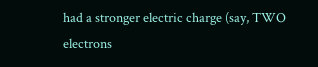had a stronger electric charge (say, TWO electrons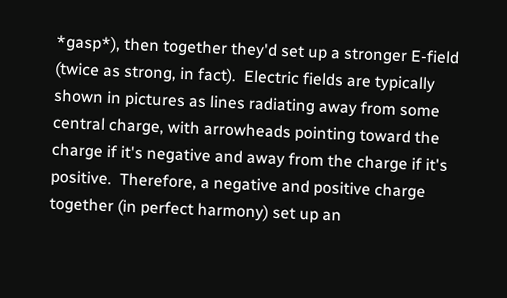*gasp*), then together they'd set up a stronger E-field (twice as strong, in fact).  Electric fields are typically shown in pictures as lines radiating away from some central charge, with arrowheads pointing toward the charge if it's negative and away from the charge if it's positive.  Therefore, a negative and positive charge together (in perfect harmony) set up an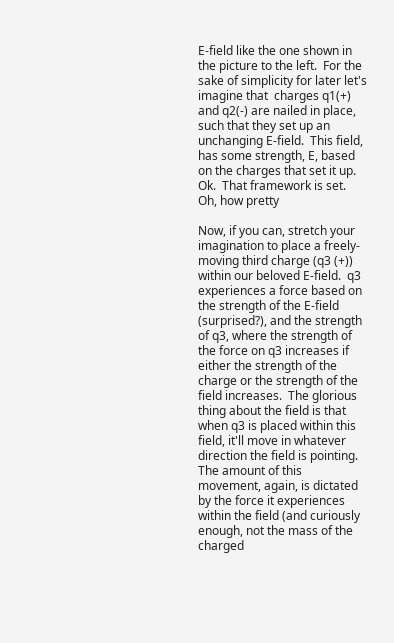E-field like the one shown in the picture to the left.  For the sake of simplicity for later let's imagine that  charges q1(+) and q2(-) are nailed in place, such that they set up an unchanging E-field.  This field, has some strength, E, based on the charges that set it up.  Ok.  That framework is set.
Oh, how pretty

Now, if you can, stretch your imagination to place a freely-moving third charge (q3 (+)) within our beloved E-field.  q3 experiences a force based on the strength of the E-field (surprised?), and the strength of q3, where the strength of the force on q3 increases if either the strength of the charge or the strength of the field increases.  The glorious thing about the field is that when q3 is placed within this field, it'll move in whatever direction the field is pointing.  The amount of this movement, again, is dictated by the force it experiences within the field (and curiously enough, not the mass of the charged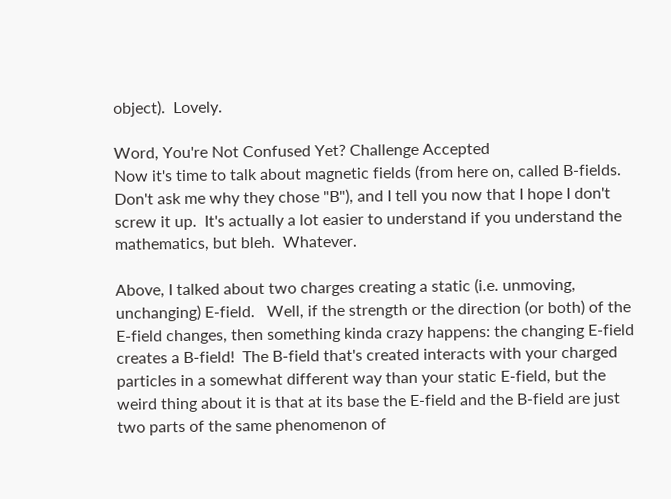object).  Lovely.

Word, You're Not Confused Yet? Challenge Accepted
Now it's time to talk about magnetic fields (from here on, called B-fields.  Don't ask me why they chose "B"), and I tell you now that I hope I don't screw it up.  It's actually a lot easier to understand if you understand the mathematics, but bleh.  Whatever.

Above, I talked about two charges creating a static (i.e. unmoving, unchanging) E-field.   Well, if the strength or the direction (or both) of the E-field changes, then something kinda crazy happens: the changing E-field creates a B-field!  The B-field that's created interacts with your charged particles in a somewhat different way than your static E-field, but the weird thing about it is that at its base the E-field and the B-field are just two parts of the same phenomenon of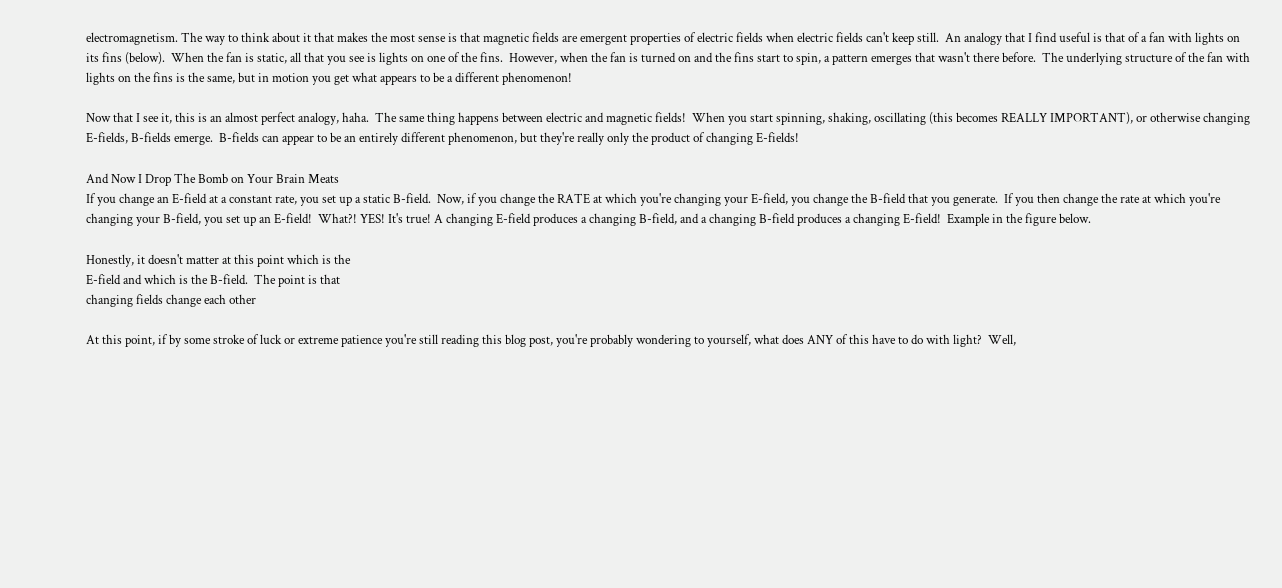electromagnetism. The way to think about it that makes the most sense is that magnetic fields are emergent properties of electric fields when electric fields can't keep still.  An analogy that I find useful is that of a fan with lights on its fins (below).  When the fan is static, all that you see is lights on one of the fins.  However, when the fan is turned on and the fins start to spin, a pattern emerges that wasn't there before.  The underlying structure of the fan with lights on the fins is the same, but in motion you get what appears to be a different phenomenon!

Now that I see it, this is an almost perfect analogy, haha.  The same thing happens between electric and magnetic fields!  When you start spinning, shaking, oscillating (this becomes REALLY IMPORTANT), or otherwise changing E-fields, B-fields emerge.  B-fields can appear to be an entirely different phenomenon, but they're really only the product of changing E-fields!

And Now I Drop The Bomb on Your Brain Meats
If you change an E-field at a constant rate, you set up a static B-field.  Now, if you change the RATE at which you're changing your E-field, you change the B-field that you generate.  If you then change the rate at which you're changing your B-field, you set up an E-field!  What?! YES! It's true! A changing E-field produces a changing B-field, and a changing B-field produces a changing E-field!  Example in the figure below.

Honestly, it doesn't matter at this point which is the
E-field and which is the B-field.  The point is that
changing fields change each other

At this point, if by some stroke of luck or extreme patience you're still reading this blog post, you're probably wondering to yourself, what does ANY of this have to do with light?  Well,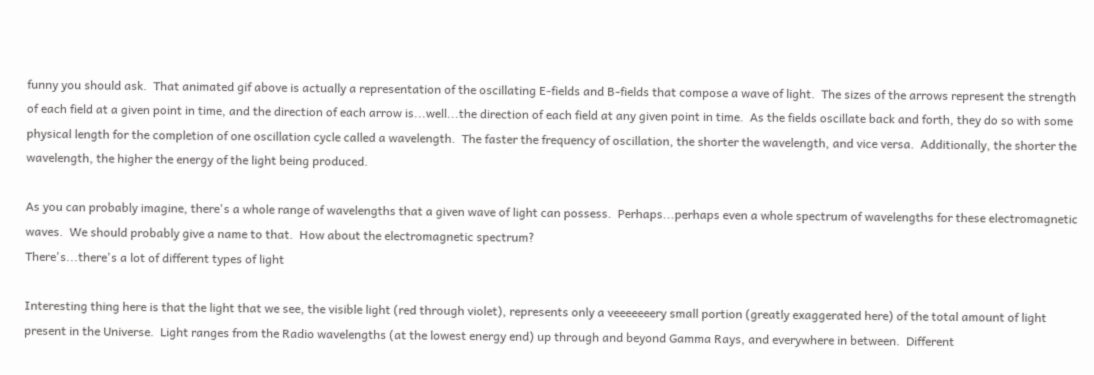funny you should ask.  That animated gif above is actually a representation of the oscillating E-fields and B-fields that compose a wave of light.  The sizes of the arrows represent the strength of each field at a given point in time, and the direction of each arrow is...well...the direction of each field at any given point in time.  As the fields oscillate back and forth, they do so with some physical length for the completion of one oscillation cycle called a wavelength.  The faster the frequency of oscillation, the shorter the wavelength, and vice versa.  Additionally, the shorter the wavelength, the higher the energy of the light being produced.

As you can probably imagine, there's a whole range of wavelengths that a given wave of light can possess.  Perhaps...perhaps even a whole spectrum of wavelengths for these electromagnetic waves.  We should probably give a name to that.  How about the electromagnetic spectrum?
There's...there's a lot of different types of light

Interesting thing here is that the light that we see, the visible light (red through violet), represents only a veeeeeeery small portion (greatly exaggerated here) of the total amount of light present in the Universe.  Light ranges from the Radio wavelengths (at the lowest energy end) up through and beyond Gamma Rays, and everywhere in between.  Different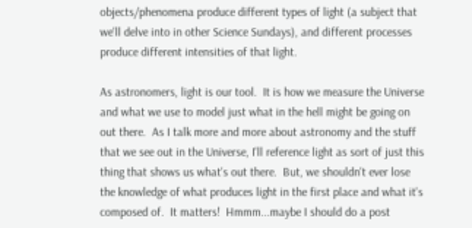objects/phenomena produce different types of light (a subject that we'll delve into in other Science Sundays), and different processes produce different intensities of that light.

As astronomers, light is our tool.  It is how we measure the Universe and what we use to model just what in the hell might be going on out there.  As I talk more and more about astronomy and the stuff that we see out in the Universe, I'll reference light as sort of just this thing that shows us what's out there.  But, we shouldn't ever lose the knowledge of what produces light in the first place and what it's composed of.  It matters!  Hmmm...maybe I should do a post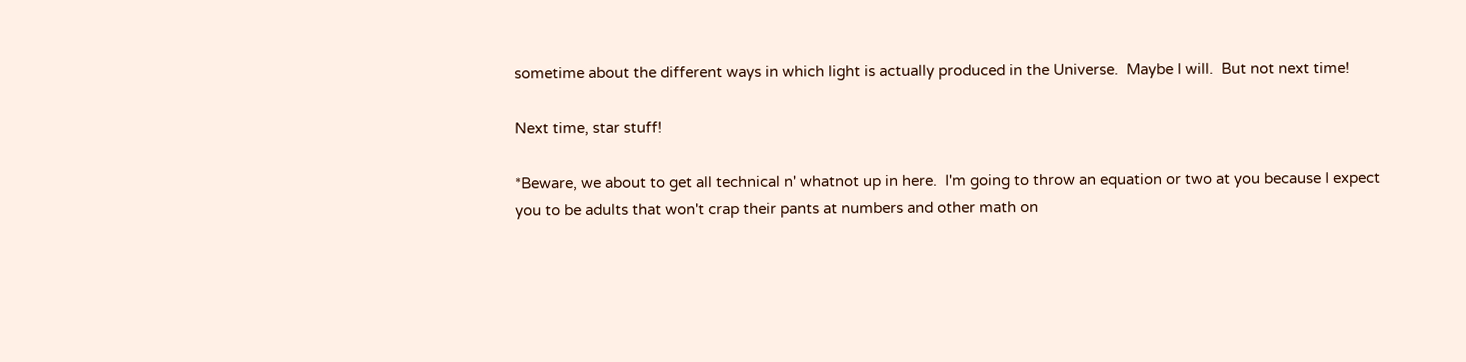sometime about the different ways in which light is actually produced in the Universe.  Maybe I will.  But not next time!

Next time, star stuff!

*Beware, we about to get all technical n' whatnot up in here.  I'm going to throw an equation or two at you because I expect you to be adults that won't crap their pants at numbers and other math on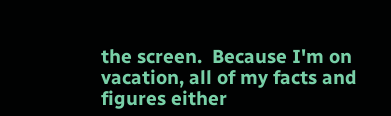the screen.  Because I'm on vacation, all of my facts and figures either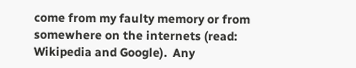come from my faulty memory or from somewhere on the internets (read: Wikipedia and Google).  Any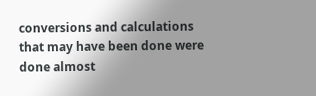conversions and calculations that may have been done were done almost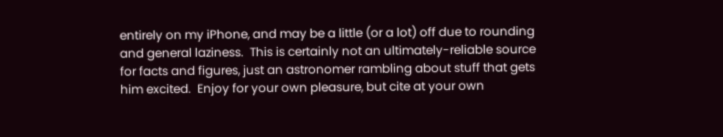entirely on my iPhone, and may be a little (or a lot) off due to rounding and general laziness.  This is certainly not an ultimately-reliable source for facts and figures, just an astronomer rambling about stuff that gets him excited.  Enjoy for your own pleasure, but cite at your own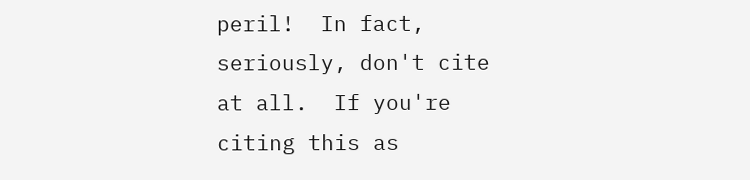peril!  In fact, seriously, don't cite at all.  If you're citing this as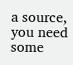a source, you need some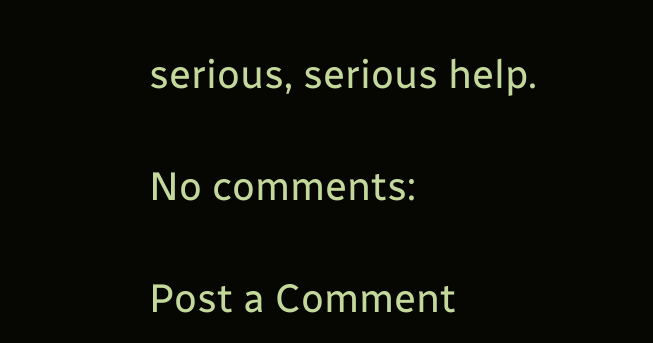serious, serious help.

No comments:

Post a Comment